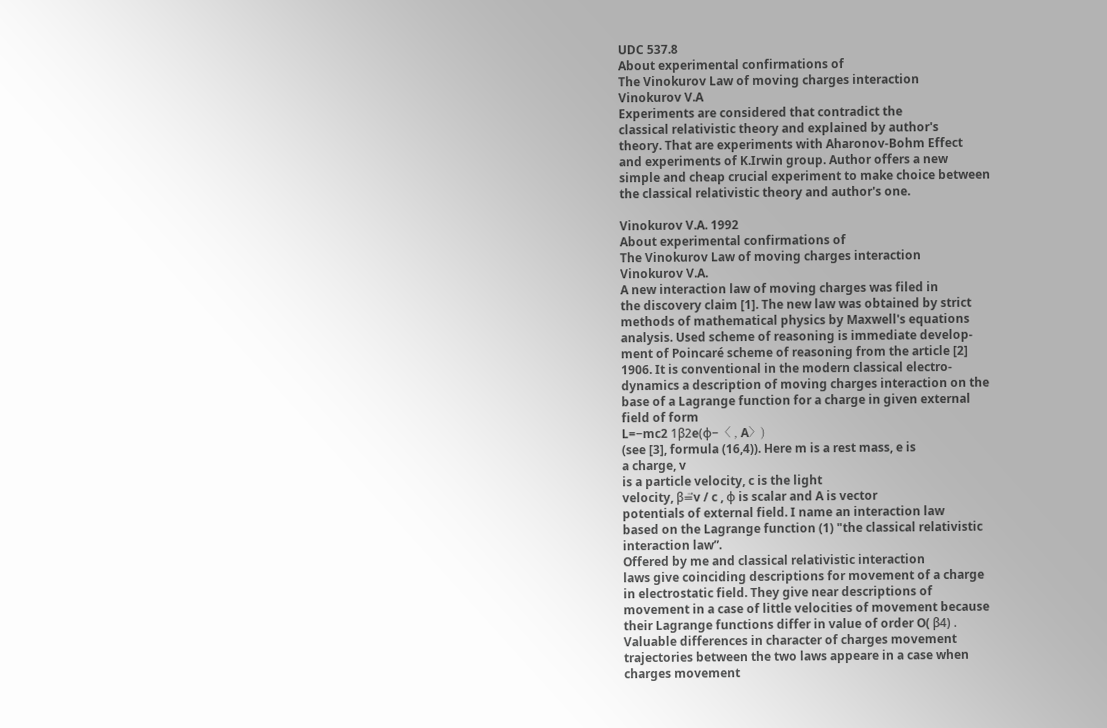UDC 537.8
About experimental confirmations of
The Vinokurov Law of moving charges interaction
Vinokurov V.A
Experiments are considered that contradict the
classical relativistic theory and explained by author's
theory. That are experiments with Aharonov-Bohm Effect
and experiments of K.Irwin group. Author offers a new
simple and cheap crucial experiment to make choice between
the classical relativistic theory and author's one.

Vinokurov V.A. 1992
About experimental confirmations of
The Vinokurov Law of moving charges interaction
Vinokurov V.A.
A new interaction law of moving charges was filed in
the discovery claim [1]. The new law was obtained by strict
methods of mathematical physics by Maxwell's equations
analysis. Used scheme of reasoning is immediate develop-
ment of Poincaré scheme of reasoning from the article [2]
1906. It is conventional in the modern classical electro-
dynamics a description of moving charges interaction on the
base of a Lagrange function for a charge in given external
field of form
L=−mc2 1β2e(φ−〈 , A〉)
(see [3], formula (16,4)). Here m is a rest mass, e is
a charge, v
is a particle velocity, c is the light
velocity, β=⃗v / c , φ is scalar and A is vector
potentials of external field. I name an interaction law
based on the Lagrange function (1) "the classical relativistic
interaction law”.
Offered by me and classical relativistic interaction
laws give coinciding descriptions for movement of a charge
in electrostatic field. They give near descriptions of
movement in a case of little velocities of movement because
their Lagrange functions differ in value of order O( β4) .
Valuable differences in character of charges movement
trajectories between the two laws appeare in a case when
charges movement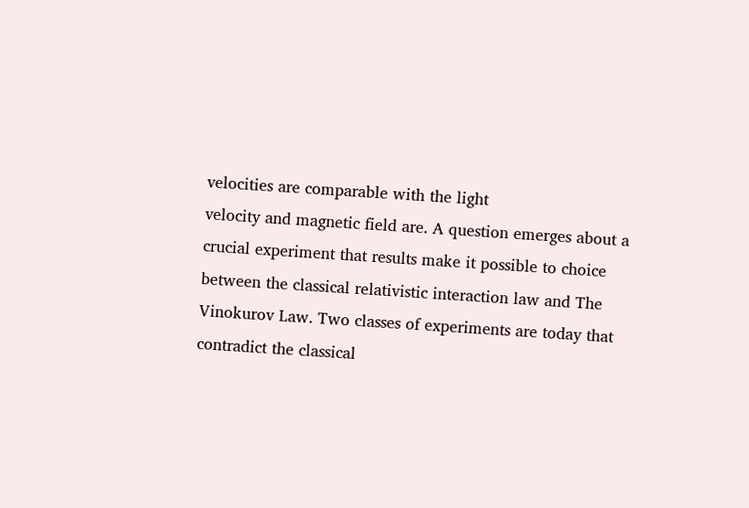velocities are comparable with the light
velocity and magnetic field are. A question emerges about a
crucial experiment that results make it possible to choice
between the classical relativistic interaction law and The
Vinokurov Law. Two classes of experiments are today that
contradict the classical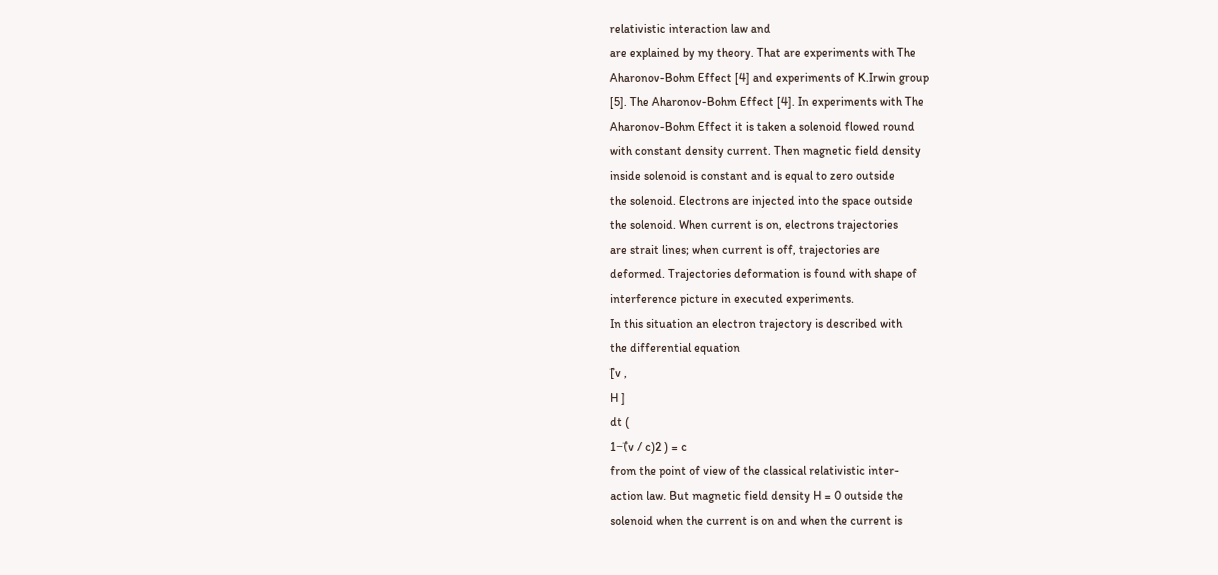relativistic interaction law and
are explained by my theory. That are experiments with The
Aharonov-Bohm Effect [4] and experiments of K.Irwin group
[5]. The Aharonov-Bohm Effect [4]. In experiments with The
Aharonov-Bohm Effect it is taken a solenoid flowed round
with constant density current. Then magnetic field density
inside solenoid is constant and is equal to zero outside
the solenoid. Electrons are injected into the space outside
the solenoid. When current is on, electrons trajectories
are strait lines; when current is off, trajectories are
deformed. Trajectories deformation is found with shape of
interference picture in executed experiments.
In this situation an electron trajectory is described with
the differential equation
[⃗v ,
H ]
dt (
1−(⃗v / c)2 ) = c
from the point of view of the classical relativistic inter-
action law. But magnetic field density H = 0 outside the
solenoid when the current is on and when the current is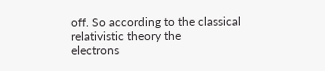off. So according to the classical relativistic theory the
electrons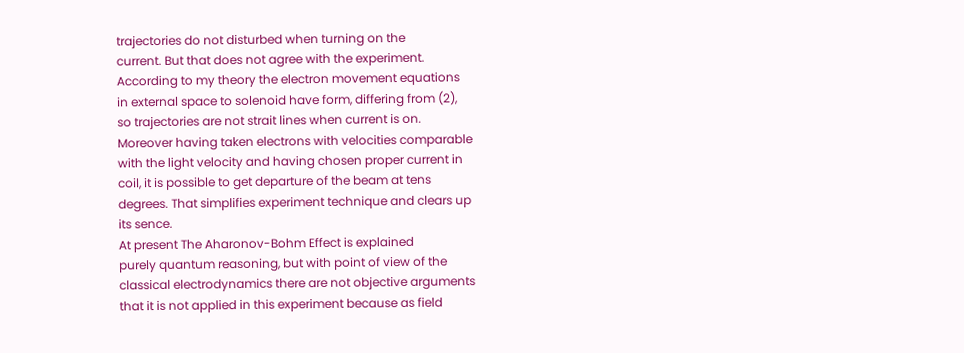trajectories do not disturbed when turning on the
current. But that does not agree with the experiment.
According to my theory the electron movement equations
in external space to solenoid have form, differing from (2),
so trajectories are not strait lines when current is on.
Moreover having taken electrons with velocities comparable
with the light velocity and having chosen proper current in
coil, it is possible to get departure of the beam at tens
degrees. That simplifies experiment technique and clears up
its sence.
At present The Aharonov-Bohm Effect is explained
purely quantum reasoning, but with point of view of the
classical electrodynamics there are not objective arguments
that it is not applied in this experiment because as field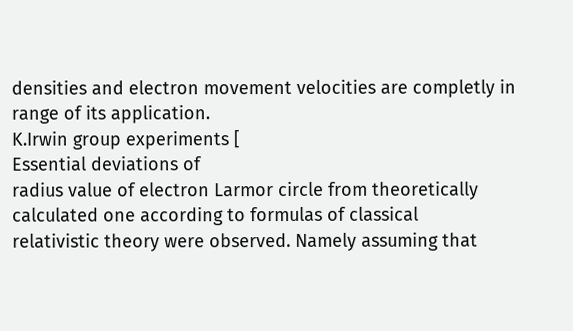densities and electron movement velocities are completly in
range of its application.
K.Irwin group experiments [
Essential deviations of
radius value of electron Larmor circle from theoretically
calculated one according to formulas of classical
relativistic theory were observed. Namely assuming that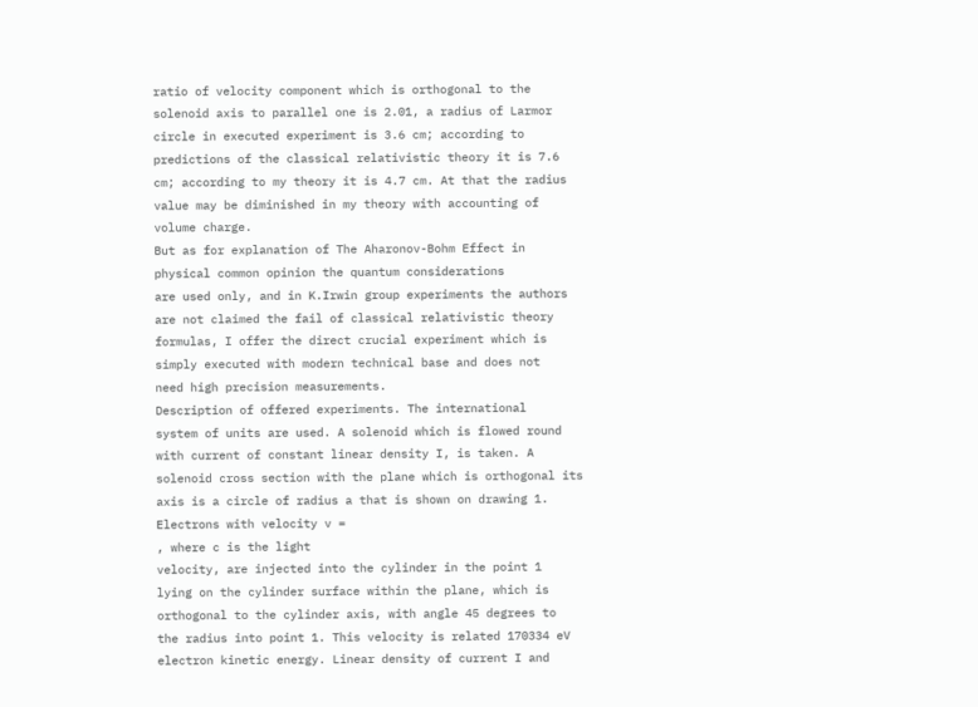ratio of velocity component which is orthogonal to the
solenoid axis to parallel one is 2.01, a radius of Larmor
circle in executed experiment is 3.6 cm; according to
predictions of the classical relativistic theory it is 7.6
cm; according to my theory it is 4.7 cm. At that the radius
value may be diminished in my theory with accounting of
volume charge.
But as for explanation of The Aharonov-Bohm Effect in
physical common opinion the quantum considerations
are used only, and in K.Irwin group experiments the authors
are not claimed the fail of classical relativistic theory
formulas, I offer the direct crucial experiment which is
simply executed with modern technical base and does not
need high precision measurements.
Description of offered experiments. The international
system of units are used. A solenoid which is flowed round
with current of constant linear density I, is taken. A
solenoid cross section with the plane which is orthogonal its
axis is a circle of radius a that is shown on drawing 1.
Electrons with velocity v =
, where c is the light
velocity, are injected into the cylinder in the point 1
lying on the cylinder surface within the plane, which is
orthogonal to the cylinder axis, with angle 45 degrees to
the radius into point 1. This velocity is related 170334 eV
electron kinetic energy. Linear density of current I and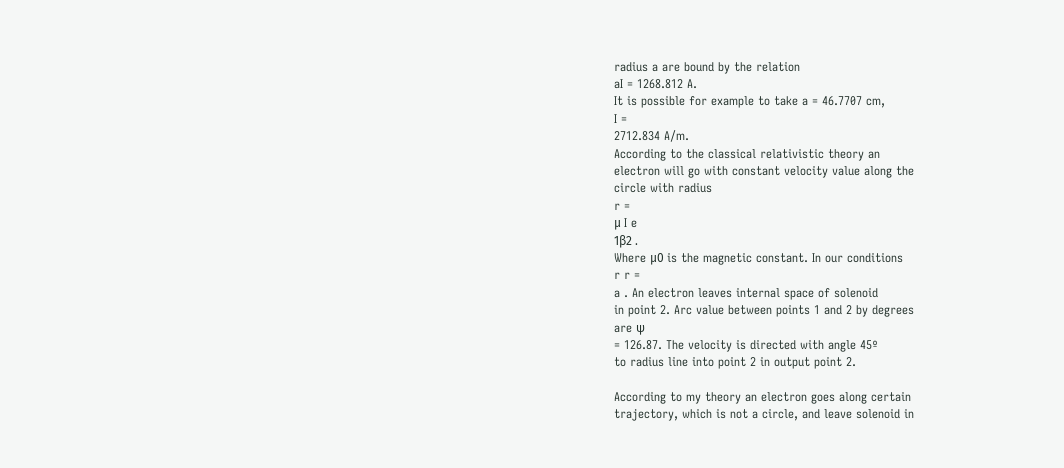radius a are bound by the relation
aI = 1268.812 A.
It is possible for example to take a = 46.7707 cm,
I =
2712.834 A/m.
According to the classical relativistic theory an
electron will go with constant velocity value along the
circle with radius
r =
μ I e
1β2 .
Where μ0 is the magnetic constant. In our conditions
r r =
a . An electron leaves internal space of solenoid
in point 2. Arc value between points 1 and 2 by degrees
are ψ
= 126.87. The velocity is directed with angle 45º
to radius line into point 2 in output point 2.

According to my theory an electron goes along certain
trajectory, which is not a circle, and leave solenoid in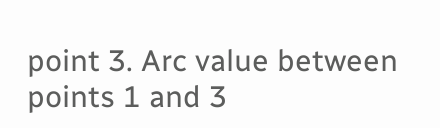point 3. Arc value between points 1 and 3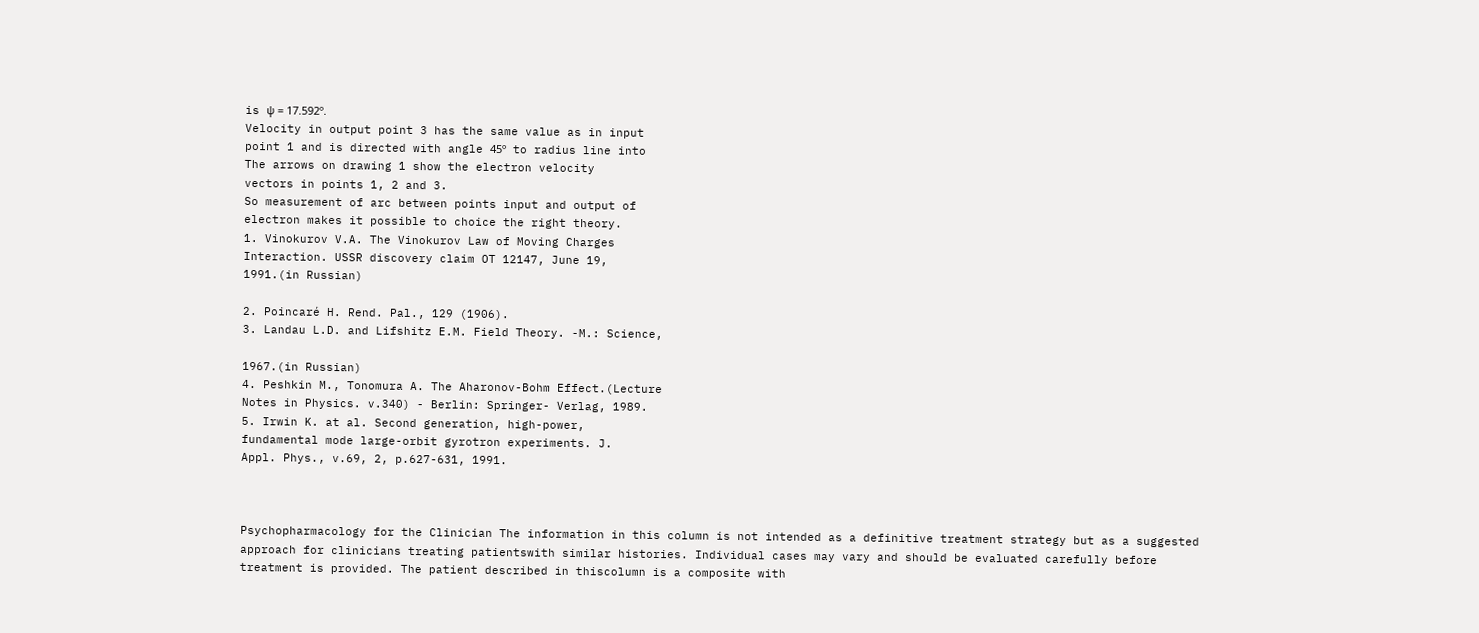is ψ = 17.592º.
Velocity in output point 3 has the same value as in input
point 1 and is directed with angle 45º to radius line into
The arrows on drawing 1 show the electron velocity
vectors in points 1, 2 and 3.
So measurement of arc between points input and output of
electron makes it possible to choice the right theory.
1. Vinokurov V.A. The Vinokurov Law of Moving Charges
Interaction. USSR discovery claim OT 12147, June 19,
1991.(in Russian)

2. Poincaré H. Rend. Pal., 129 (1906).
3. Landau L.D. and Lifshitz E.M. Field Theory. -M.: Science,

1967.(in Russian)
4. Peshkin M., Tonomura A. The Aharonov-Bohm Effect.(Lecture
Notes in Physics. v.340) - Berlin: Springer- Verlag, 1989.
5. Irwin K. at al. Second generation, high-power,
fundamental mode large-orbit gyrotron experiments. J.
Appl. Phys., v.69, 2, p.627-631, 1991.



Psychopharmacology for the Clinician The information in this column is not intended as a definitive treatment strategy but as a suggested approach for clinicians treating patientswith similar histories. Individual cases may vary and should be evaluated carefully before treatment is provided. The patient described in thiscolumn is a composite with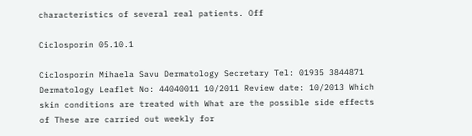characteristics of several real patients. Off

Ciclosporin 05.10.1

Ciclosporin Mihaela Savu Dermatology Secretary Tel: 01935 3844871 Dermatology Leaflet No: 44040011 10/2011 Review date: 10/2013 Which skin conditions are treated with What are the possible side effects of These are carried out weekly for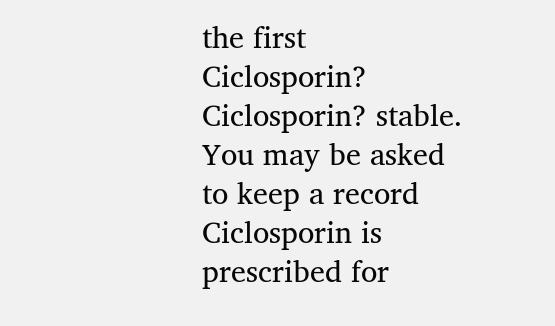the first Ciclosporin? Ciclosporin? stable. You may be asked to keep a record Ciclosporin is prescribed for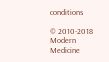conditions

© 2010-2018 Modern Medicine